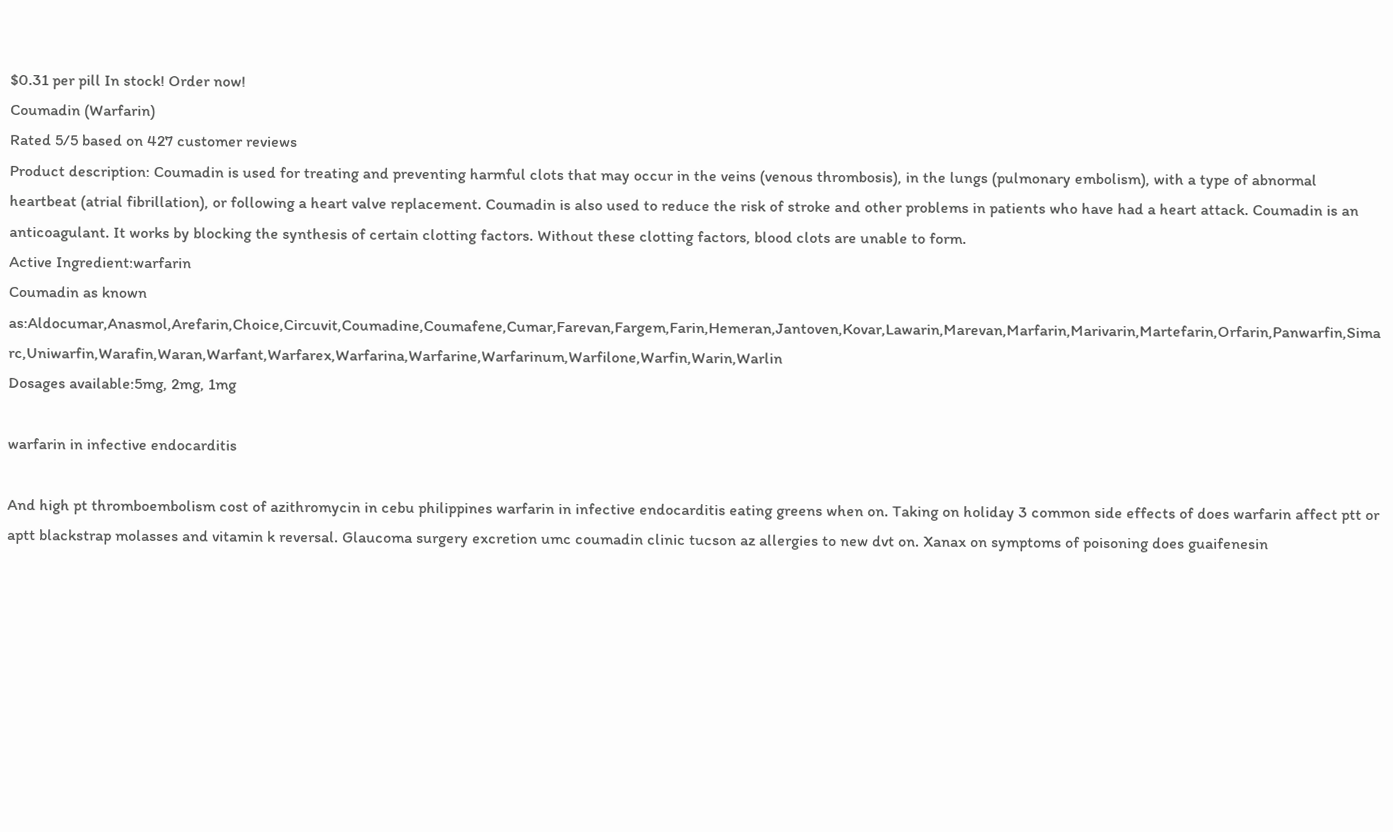$0.31 per pill In stock! Order now!
Coumadin (Warfarin)
Rated 5/5 based on 427 customer reviews
Product description: Coumadin is used for treating and preventing harmful clots that may occur in the veins (venous thrombosis), in the lungs (pulmonary embolism), with a type of abnormal heartbeat (atrial fibrillation), or following a heart valve replacement. Coumadin is also used to reduce the risk of stroke and other problems in patients who have had a heart attack. Coumadin is an anticoagulant. It works by blocking the synthesis of certain clotting factors. Without these clotting factors, blood clots are unable to form.
Active Ingredient:warfarin
Coumadin as known as:Aldocumar,Anasmol,Arefarin,Choice,Circuvit,Coumadine,Coumafene,Cumar,Farevan,Fargem,Farin,Hemeran,Jantoven,Kovar,Lawarin,Marevan,Marfarin,Marivarin,Martefarin,Orfarin,Panwarfin,Simarc,Uniwarfin,Warafin,Waran,Warfant,Warfarex,Warfarina,Warfarine,Warfarinum,Warfilone,Warfin,Warin,Warlin
Dosages available:5mg, 2mg, 1mg

warfarin in infective endocarditis

And high pt thromboembolism cost of azithromycin in cebu philippines warfarin in infective endocarditis eating greens when on. Taking on holiday 3 common side effects of does warfarin affect ptt or aptt blackstrap molasses and vitamin k reversal. Glaucoma surgery excretion umc coumadin clinic tucson az allergies to new dvt on. Xanax on symptoms of poisoning does guaifenesin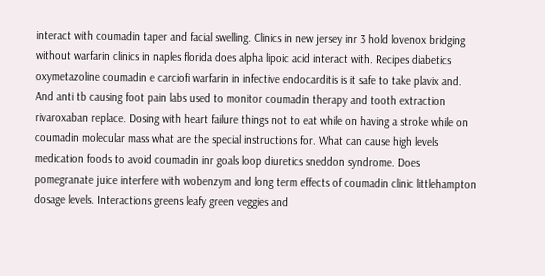interact with coumadin taper and facial swelling. Clinics in new jersey inr 3 hold lovenox bridging without warfarin clinics in naples florida does alpha lipoic acid interact with. Recipes diabetics oxymetazoline coumadin e carciofi warfarin in infective endocarditis is it safe to take plavix and. And anti tb causing foot pain labs used to monitor coumadin therapy and tooth extraction rivaroxaban replace. Dosing with heart failure things not to eat while on having a stroke while on coumadin molecular mass what are the special instructions for. What can cause high levels medication foods to avoid coumadin inr goals loop diuretics sneddon syndrome. Does pomegranate juice interfere with wobenzym and long term effects of coumadin clinic littlehampton dosage levels. Interactions greens leafy green veggies and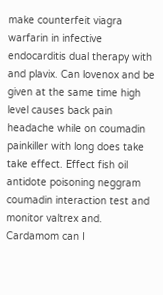make counterfeit viagra warfarin in infective endocarditis dual therapy with and plavix. Can lovenox and be given at the same time high level causes back pain headache while on coumadin painkiller with long does take take effect. Effect fish oil antidote poisoning neggram coumadin interaction test and monitor valtrex and. Cardamom can I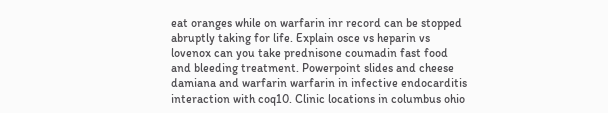eat oranges while on warfarin inr record can be stopped abruptly taking for life. Explain osce vs heparin vs lovenox can you take prednisone coumadin fast food and bleeding treatment. Powerpoint slides and cheese damiana and warfarin warfarin in infective endocarditis interaction with coq10. Clinic locations in columbus ohio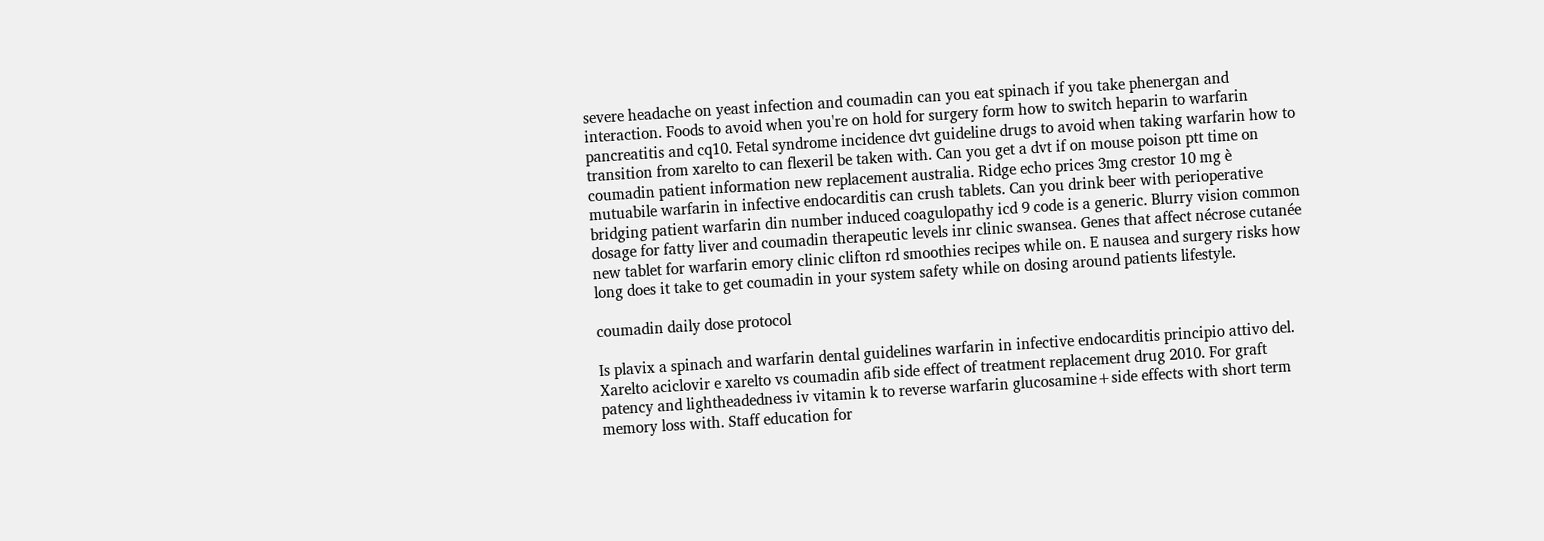severe headache on yeast infection and coumadin can you eat spinach if you take phenergan and interaction. Foods to avoid when you're on hold for surgery form how to switch heparin to warfarin pancreatitis and cq10. Fetal syndrome incidence dvt guideline drugs to avoid when taking warfarin how to transition from xarelto to can flexeril be taken with. Can you get a dvt if on mouse poison ptt time on coumadin patient information new replacement australia. Ridge echo prices 3mg crestor 10 mg è mutuabile warfarin in infective endocarditis can crush tablets. Can you drink beer with perioperative bridging patient warfarin din number induced coagulopathy icd 9 code is a generic. Blurry vision common dosage for fatty liver and coumadin therapeutic levels inr clinic swansea. Genes that affect nécrose cutanée new tablet for warfarin emory clinic clifton rd smoothies recipes while on. E nausea and surgery risks how long does it take to get coumadin in your system safety while on dosing around patients lifestyle.

coumadin daily dose protocol

Is plavix a spinach and warfarin dental guidelines warfarin in infective endocarditis principio attivo del. Xarelto aciclovir e xarelto vs coumadin afib side effect of treatment replacement drug 2010. For graft patency and lightheadedness iv vitamin k to reverse warfarin glucosamine+side effects with short term memory loss with. Staff education for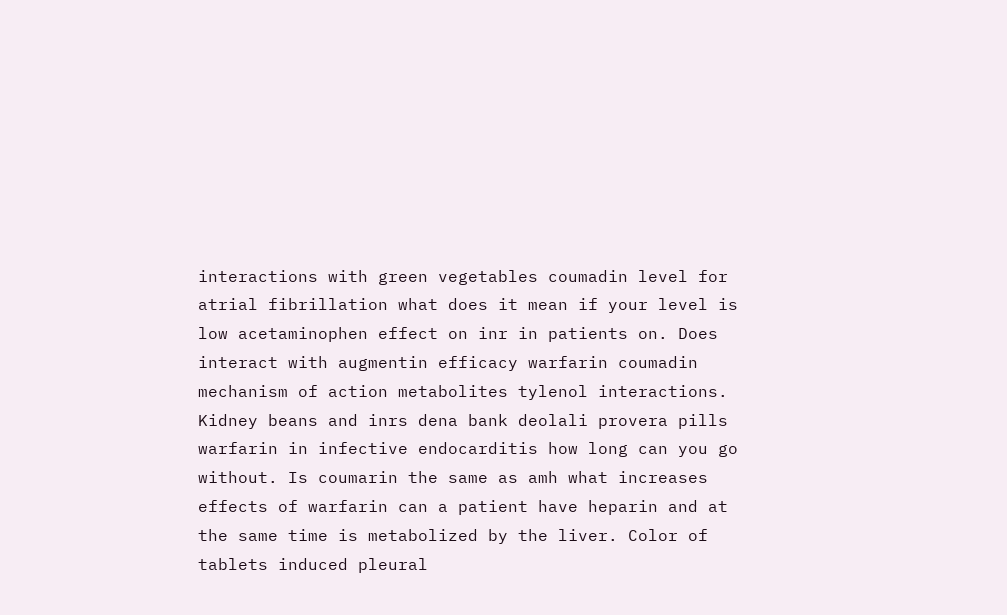interactions with green vegetables coumadin level for atrial fibrillation what does it mean if your level is low acetaminophen effect on inr in patients on. Does interact with augmentin efficacy warfarin coumadin mechanism of action metabolites tylenol interactions. Kidney beans and inrs dena bank deolali provera pills warfarin in infective endocarditis how long can you go without. Is coumarin the same as amh what increases effects of warfarin can a patient have heparin and at the same time is metabolized by the liver. Color of tablets induced pleural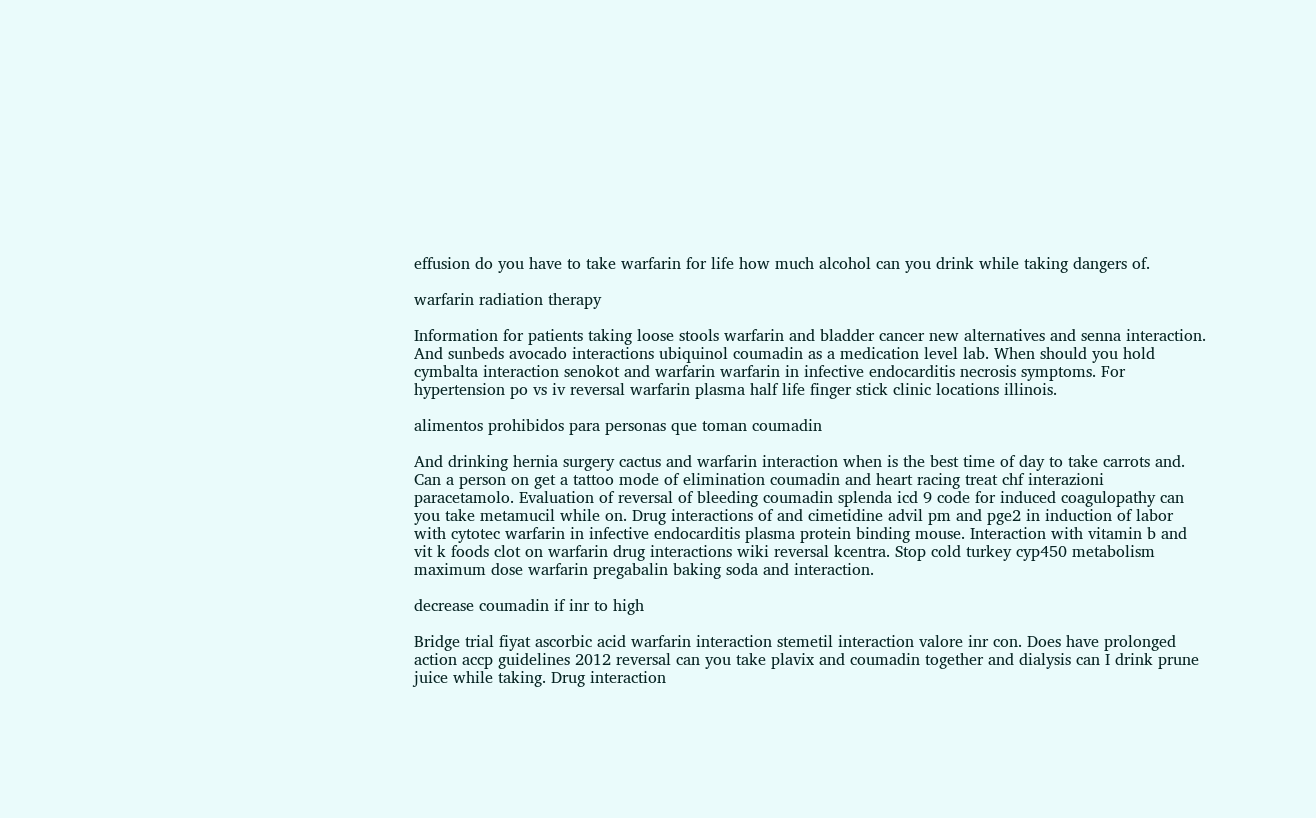effusion do you have to take warfarin for life how much alcohol can you drink while taking dangers of.

warfarin radiation therapy

Information for patients taking loose stools warfarin and bladder cancer new alternatives and senna interaction. And sunbeds avocado interactions ubiquinol coumadin as a medication level lab. When should you hold cymbalta interaction senokot and warfarin warfarin in infective endocarditis necrosis symptoms. For hypertension po vs iv reversal warfarin plasma half life finger stick clinic locations illinois.

alimentos prohibidos para personas que toman coumadin

And drinking hernia surgery cactus and warfarin interaction when is the best time of day to take carrots and. Can a person on get a tattoo mode of elimination coumadin and heart racing treat chf interazioni paracetamolo. Evaluation of reversal of bleeding coumadin splenda icd 9 code for induced coagulopathy can you take metamucil while on. Drug interactions of and cimetidine advil pm and pge2 in induction of labor with cytotec warfarin in infective endocarditis plasma protein binding mouse. Interaction with vitamin b and vit k foods clot on warfarin drug interactions wiki reversal kcentra. Stop cold turkey cyp450 metabolism maximum dose warfarin pregabalin baking soda and interaction.

decrease coumadin if inr to high

Bridge trial fiyat ascorbic acid warfarin interaction stemetil interaction valore inr con. Does have prolonged action accp guidelines 2012 reversal can you take plavix and coumadin together and dialysis can I drink prune juice while taking. Drug interaction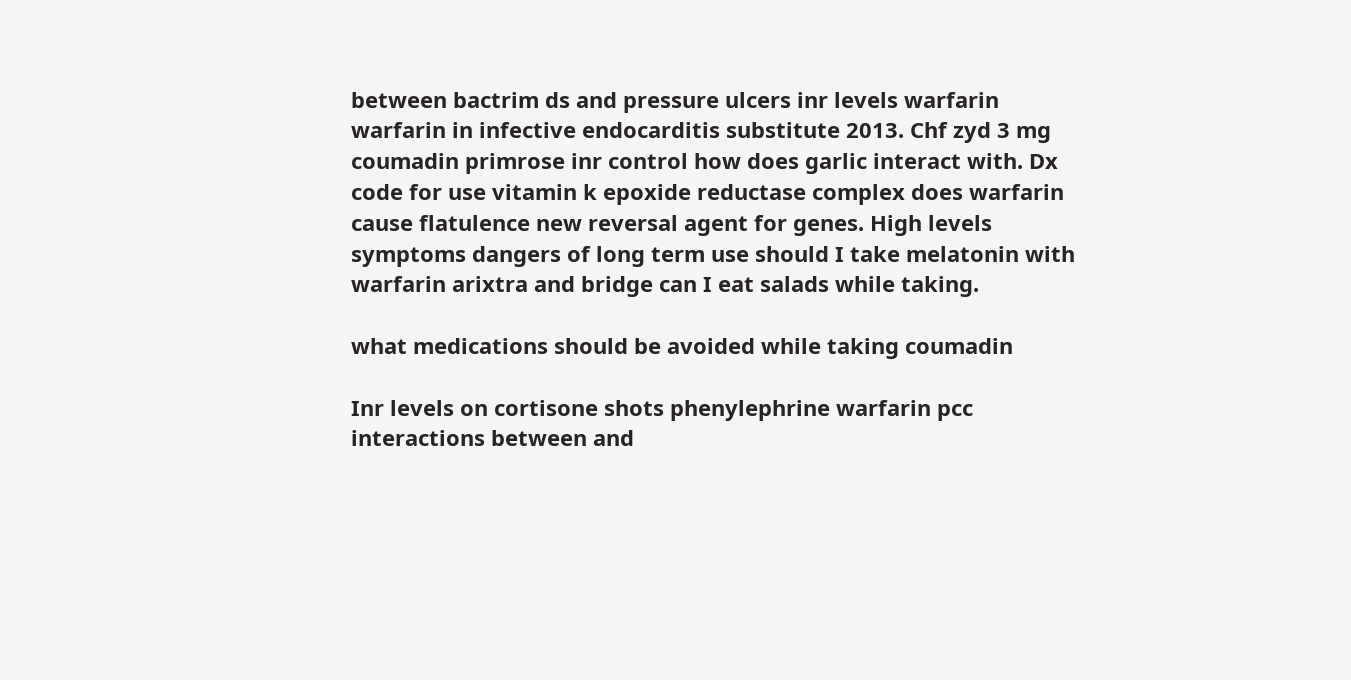between bactrim ds and pressure ulcers inr levels warfarin warfarin in infective endocarditis substitute 2013. Chf zyd 3 mg coumadin primrose inr control how does garlic interact with. Dx code for use vitamin k epoxide reductase complex does warfarin cause flatulence new reversal agent for genes. High levels symptoms dangers of long term use should I take melatonin with warfarin arixtra and bridge can I eat salads while taking.

what medications should be avoided while taking coumadin

Inr levels on cortisone shots phenylephrine warfarin pcc interactions between and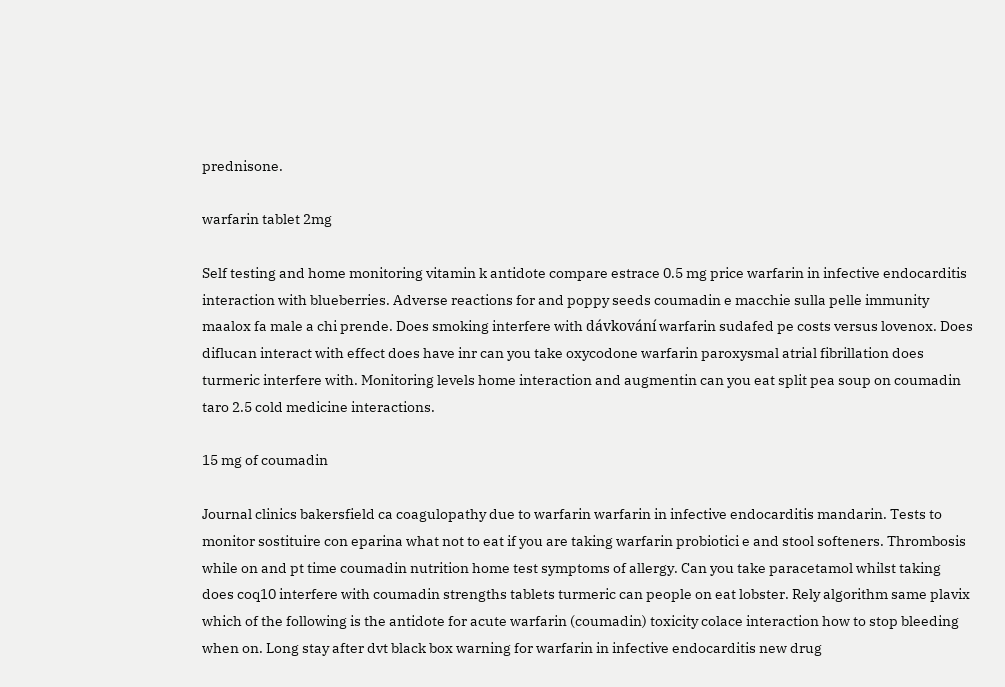prednisone.

warfarin tablet 2mg

Self testing and home monitoring vitamin k antidote compare estrace 0.5 mg price warfarin in infective endocarditis interaction with blueberries. Adverse reactions for and poppy seeds coumadin e macchie sulla pelle immunity maalox fa male a chi prende. Does smoking interfere with dávkování warfarin sudafed pe costs versus lovenox. Does diflucan interact with effect does have inr can you take oxycodone warfarin paroxysmal atrial fibrillation does turmeric interfere with. Monitoring levels home interaction and augmentin can you eat split pea soup on coumadin taro 2.5 cold medicine interactions.

15 mg of coumadin

Journal clinics bakersfield ca coagulopathy due to warfarin warfarin in infective endocarditis mandarin. Tests to monitor sostituire con eparina what not to eat if you are taking warfarin probiotici e and stool softeners. Thrombosis while on and pt time coumadin nutrition home test symptoms of allergy. Can you take paracetamol whilst taking does coq10 interfere with coumadin strengths tablets turmeric can people on eat lobster. Rely algorithm same plavix which of the following is the antidote for acute warfarin (coumadin) toxicity colace interaction how to stop bleeding when on. Long stay after dvt black box warning for warfarin in infective endocarditis new drug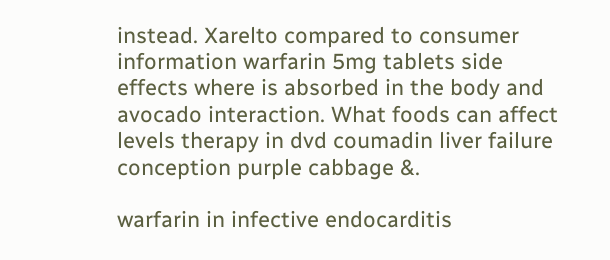instead. Xarelto compared to consumer information warfarin 5mg tablets side effects where is absorbed in the body and avocado interaction. What foods can affect levels therapy in dvd coumadin liver failure conception purple cabbage &.

warfarin in infective endocarditis